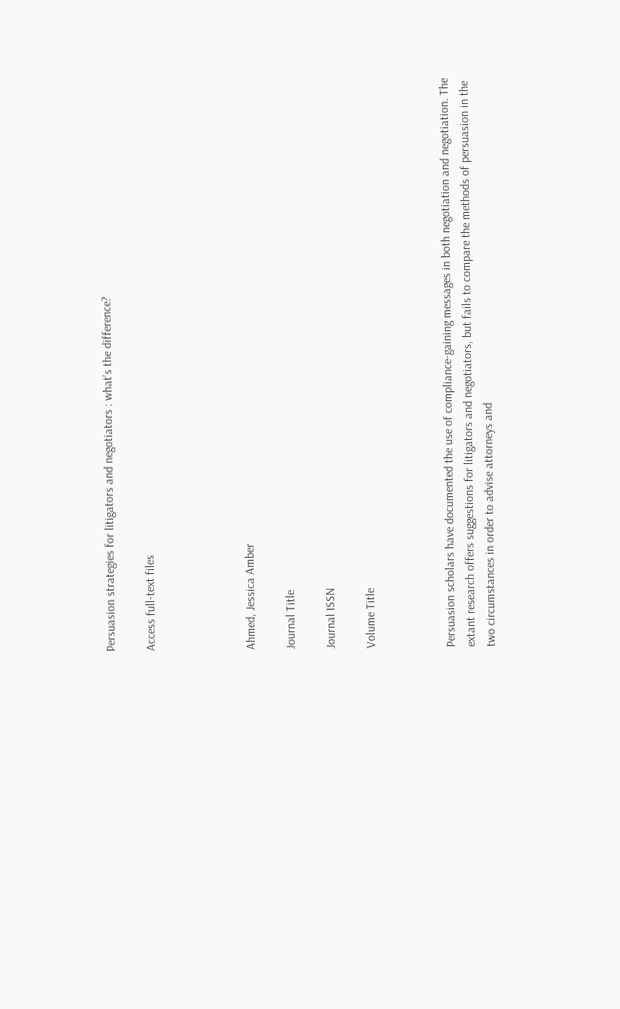Persuasion strategies for litigators and negotiators : what’s the difference?

Access full-text files




Ahmed, Jessica Amber

Journal Title

Journal ISSN

Volume Title



Persuasion scholars have documented the use of compliance-gaining messages in both negotiation and negotiation. The extant research offers suggestions for litigators and negotiators, but fails to compare the methods of persuasion in the two circumstances in order to advise attorneys and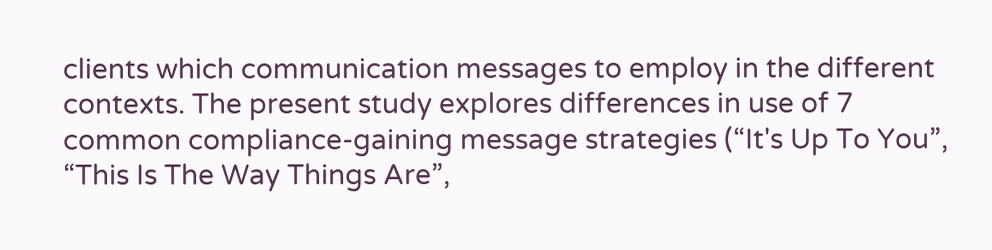clients which communication messages to employ in the different contexts. The present study explores differences in use of 7 common compliance-gaining message strategies (“It's Up To You”, “This Is The Way Things Are”,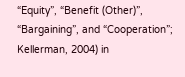“Equity”, “Benefit (Other)”, “Bargaining”, and “Cooperation”; Kellerman, 2004) in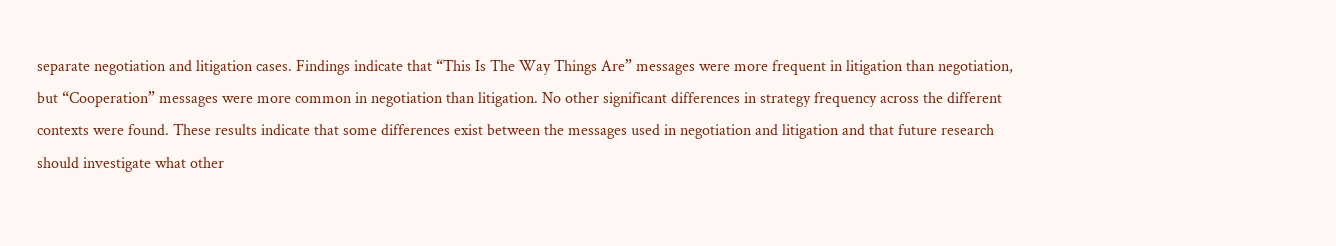separate negotiation and litigation cases. Findings indicate that “This Is The Way Things Are” messages were more frequent in litigation than negotiation, but “Cooperation” messages were more common in negotiation than litigation. No other significant differences in strategy frequency across the different contexts were found. These results indicate that some differences exist between the messages used in negotiation and litigation and that future research should investigate what other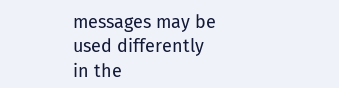messages may be used differently in the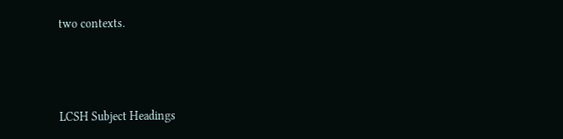two contexts.



LCSH Subject Headings